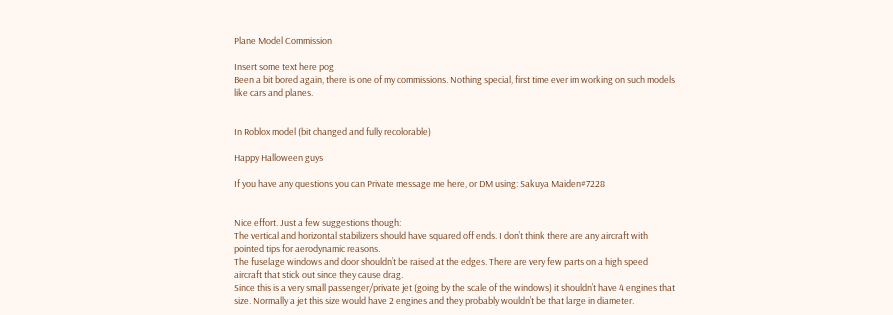Plane Model Commission

Insert some text here pog
Been a bit bored again, there is one of my commissions. Nothing special, first time ever im working on such models like cars and planes.


In Roblox model (bit changed and fully recolorable)

Happy Halloween guys

If you have any questions you can Private message me here, or DM using: Sakuya Maiden#7228


Nice effort. Just a few suggestions though:
The vertical and horizontal stabilizers should have squared off ends. I don’t think there are any aircraft with pointed tips for aerodynamic reasons.
The fuselage windows and door shouldn’t be raised at the edges. There are very few parts on a high speed aircraft that stick out since they cause drag.
Since this is a very small passenger/private jet (going by the scale of the windows) it shouldn’t have 4 engines that size. Normally a jet this size would have 2 engines and they probably wouldn’t be that large in diameter.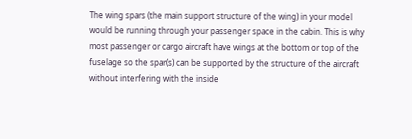The wing spars (the main support structure of the wing) in your model would be running through your passenger space in the cabin. This is why most passenger or cargo aircraft have wings at the bottom or top of the fuselage so the spar(s) can be supported by the structure of the aircraft without interfering with the inside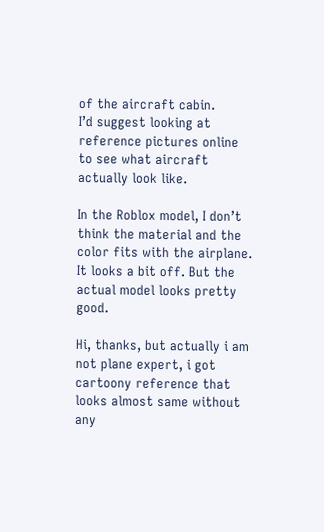of the aircraft cabin.
I’d suggest looking at reference pictures online to see what aircraft actually look like.

In the Roblox model, I don’t think the material and the color fits with the airplane. It looks a bit off. But the actual model looks pretty good.

Hi, thanks, but actually i am not plane expert, i got cartoony reference that looks almost same without any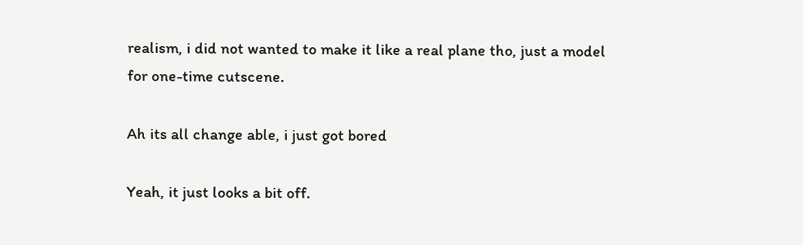realism, i did not wanted to make it like a real plane tho, just a model for one-time cutscene.

Ah its all change able, i just got bored

Yeah, it just looks a bit off.